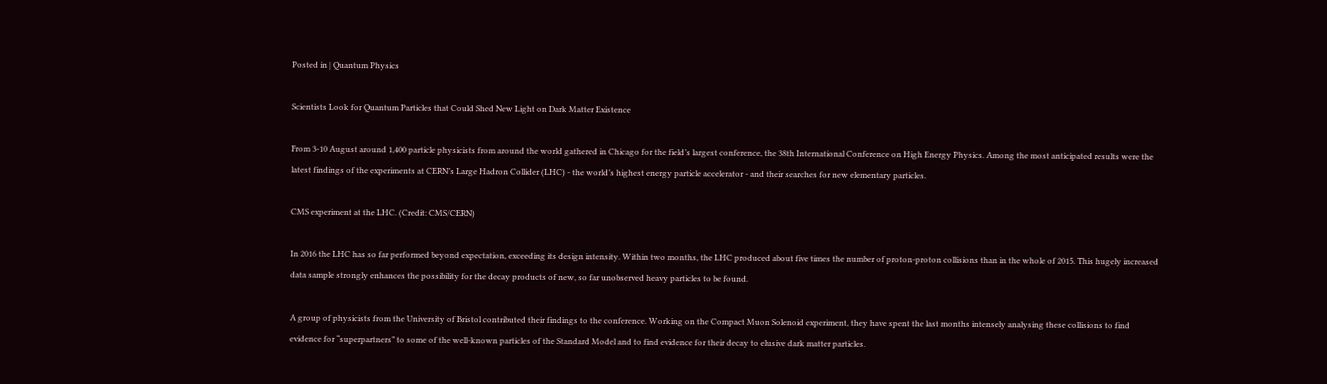Posted in | Quantum Physics

Scientists Look for Quantum Particles that Could Shed New Light on Dark Matter Existence

From 3-10 August around 1,400 particle physicists from around the world gathered in Chicago for the field’s largest conference, the 38th International Conference on High Energy Physics. Among the most anticipated results were the latest findings of the experiments at CERN’s Large Hadron Collider (LHC) - the world’s highest energy particle accelerator - and their searches for new elementary particles.

CMS experiment at the LHC. (Credit: CMS/CERN)

In 2016 the LHC has so far performed beyond expectation, exceeding its design intensity. Within two months, the LHC produced about five times the number of proton-proton collisions than in the whole of 2015. This hugely increased data sample strongly enhances the possibility for the decay products of new, so far unobserved heavy particles to be found.

A group of physicists from the University of Bristol contributed their findings to the conference. Working on the Compact Muon Solenoid experiment, they have spent the last months intensely analysing these collisions to find evidence for “superpartners” to some of the well-known particles of the Standard Model and to find evidence for their decay to elusive dark matter particles.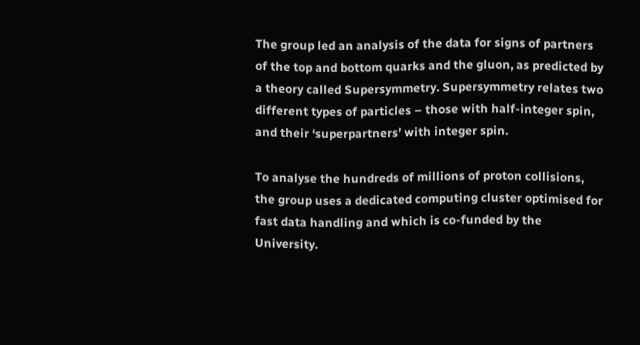The group led an analysis of the data for signs of partners of the top and bottom quarks and the gluon, as predicted by a theory called Supersymmetry. Supersymmetry relates two different types of particles – those with half-integer spin, and their ‘superpartners’ with integer spin.

To analyse the hundreds of millions of proton collisions, the group uses a dedicated computing cluster optimised for fast data handling and which is co-funded by the University.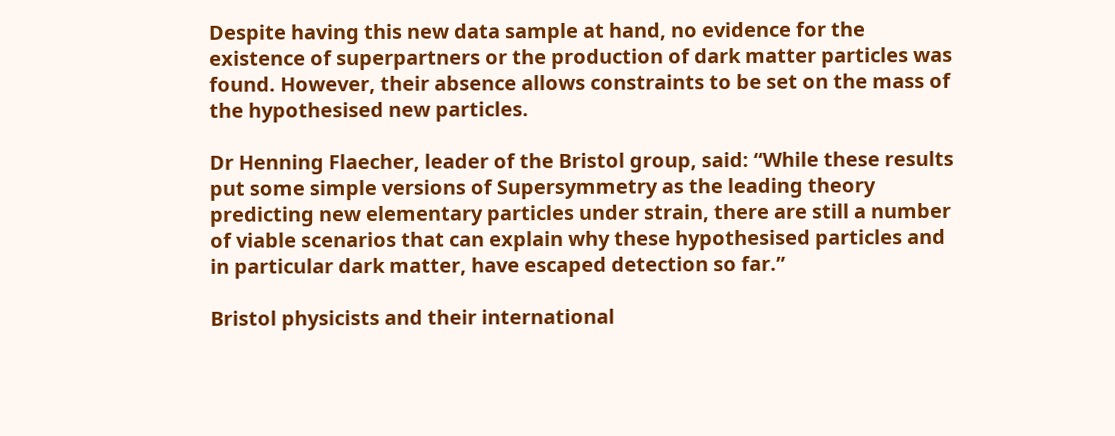Despite having this new data sample at hand, no evidence for the existence of superpartners or the production of dark matter particles was found. However, their absence allows constraints to be set on the mass of the hypothesised new particles.

Dr Henning Flaecher, leader of the Bristol group, said: “While these results put some simple versions of Supersymmetry as the leading theory predicting new elementary particles under strain, there are still a number of viable scenarios that can explain why these hypothesised particles and in particular dark matter, have escaped detection so far.”

Bristol physicists and their international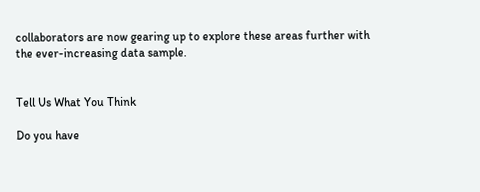collaborators are now gearing up to explore these areas further with the ever-increasing data sample.


Tell Us What You Think

Do you have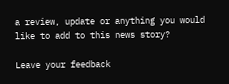a review, update or anything you would like to add to this news story?

Leave your feedback